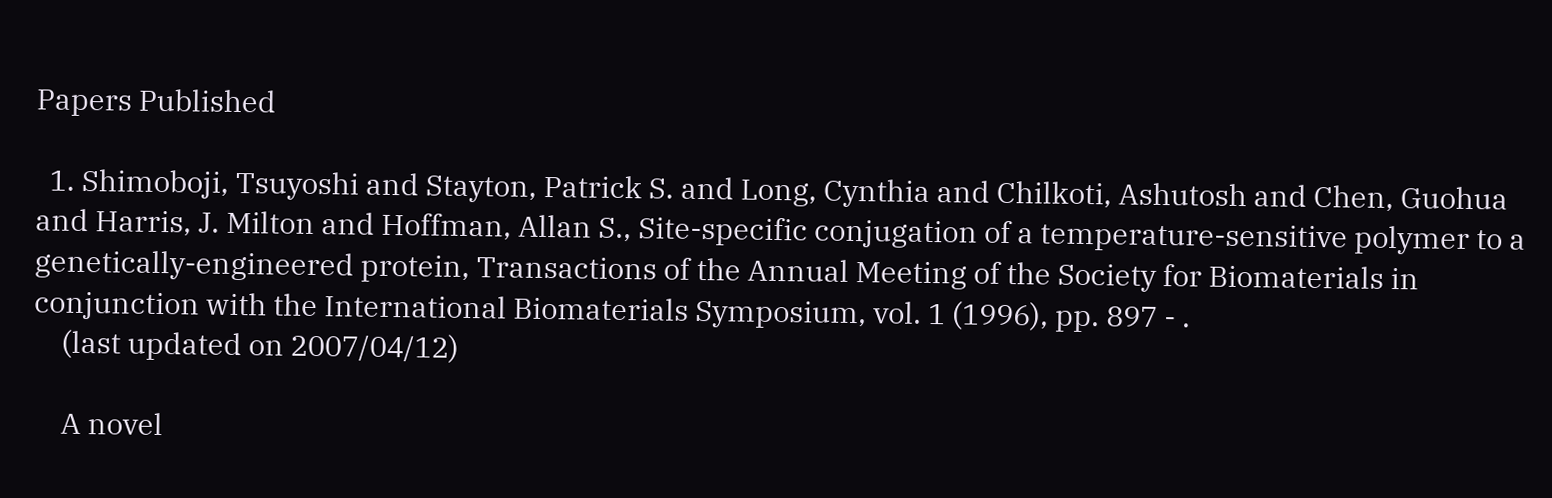Papers Published

  1. Shimoboji, Tsuyoshi and Stayton, Patrick S. and Long, Cynthia and Chilkoti, Ashutosh and Chen, Guohua and Harris, J. Milton and Hoffman, Allan S., Site-specific conjugation of a temperature-sensitive polymer to a genetically-engineered protein, Transactions of the Annual Meeting of the Society for Biomaterials in conjunction with the International Biomaterials Symposium, vol. 1 (1996), pp. 897 - .
    (last updated on 2007/04/12)

    A novel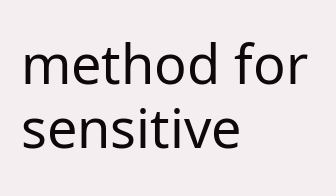method for sensitive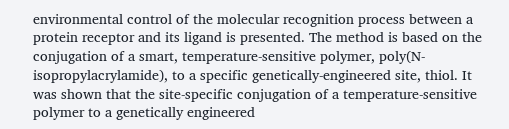environmental control of the molecular recognition process between a protein receptor and its ligand is presented. The method is based on the conjugation of a smart, temperature-sensitive polymer, poly(N-isopropylacrylamide), to a specific genetically-engineered site, thiol. It was shown that the site-specific conjugation of a temperature-sensitive polymer to a genetically engineered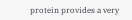protein provides a very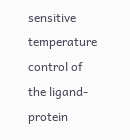sensitive temperature control of the ligand-protein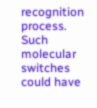recognition process. Such molecular switches could have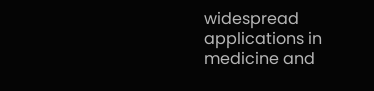widespread applications in medicine and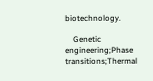biotechnology.

    Genetic engineering;Phase transitions;Thermal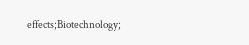effects;Biotechnology;